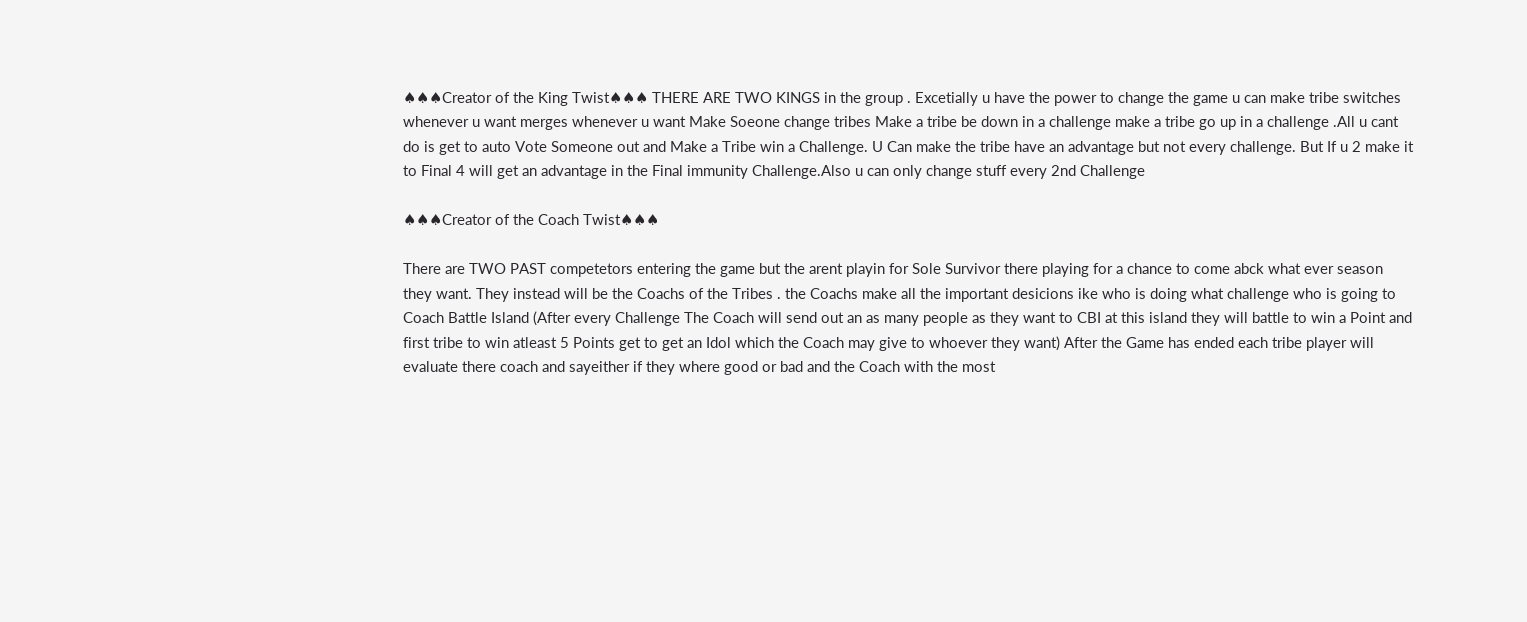♠♠♠Creator of the King Twist♠♠♠ THERE ARE TWO KINGS in the group . Excetially u have the power to change the game u can make tribe switches whenever u want merges whenever u want Make Soeone change tribes Make a tribe be down in a challenge make a tribe go up in a challenge .All u cant do is get to auto Vote Someone out and Make a Tribe win a Challenge. U Can make the tribe have an advantage but not every challenge. But If u 2 make it to Final 4 will get an advantage in the Final immunity Challenge.Also u can only change stuff every 2nd Challenge

♠♠♠Creator of the Coach Twist♠♠♠

There are TWO PAST competetors entering the game but the arent playin for Sole Survivor there playing for a chance to come abck what ever season they want. They instead will be the Coachs of the Tribes . the Coachs make all the important desicions ike who is doing what challenge who is going to Coach Battle Island (After every Challenge The Coach will send out an as many people as they want to CBI at this island they will battle to win a Point and first tribe to win atleast 5 Points get to get an Idol which the Coach may give to whoever they want) After the Game has ended each tribe player will evaluate there coach and sayeither if they where good or bad and the Coach with the most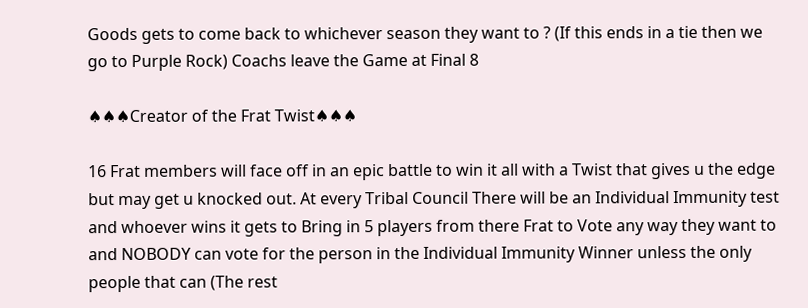Goods gets to come back to whichever season they want to ? (If this ends in a tie then we go to Purple Rock) Coachs leave the Game at Final 8

♠♠♠Creator of the Frat Twist♠♠♠

16 Frat members will face off in an epic battle to win it all with a Twist that gives u the edge but may get u knocked out. At every Tribal Council There will be an Individual Immunity test and whoever wins it gets to Bring in 5 players from there Frat to Vote any way they want to and NOBODY can vote for the person in the Individual Immunity Winner unless the only people that can (The rest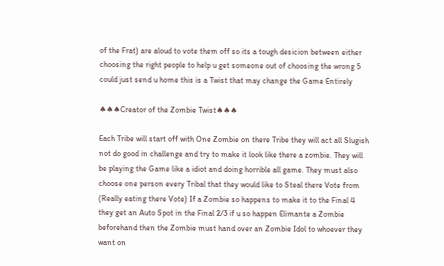of the Frat) are aloud to vote them off so its a tough desicion between either choosing the right people to help u get someone out of choosing the wrong 5 could just send u home this is a Twist that may change the Game Entirely

♠♠♠Creator of the Zombie Twist♠♠♠

Each Tribe will start off with One Zombie on there Tribe they will act all Slugish not do good in challenge and try to make it look like there a zombie. They will be playing the Game like a idiot and doing horrible all game. They must also choose one person every Tribal that they would like to Steal there Vote from (Really eating there Vote) If a Zombie so happens to make it to the Final 4 they get an Auto Spot in the Final 2/3 if u so happen Elimante a Zombie beforehand then the Zombie must hand over an Zombie Idol to whoever they want on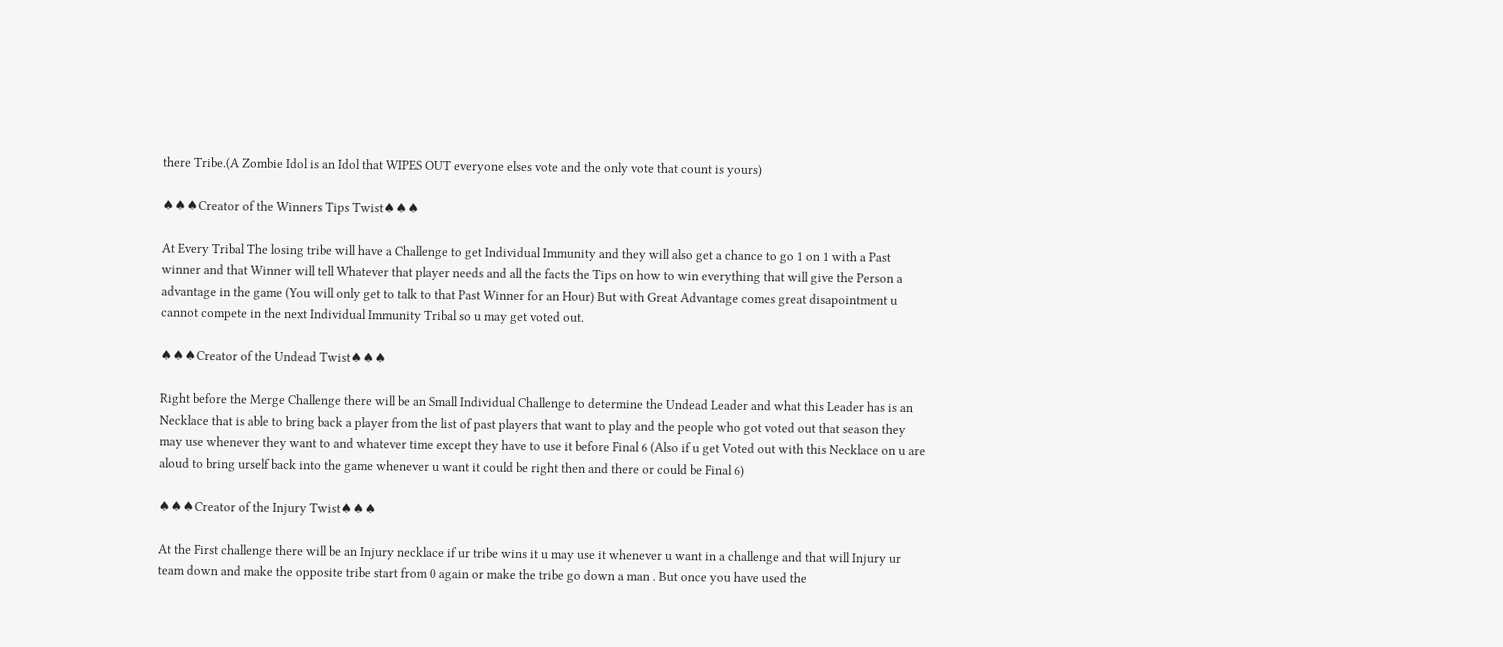there Tribe.(A Zombie Idol is an Idol that WIPES OUT everyone elses vote and the only vote that count is yours)

♠♠♠Creator of the Winners Tips Twist♠♠♠

At Every Tribal The losing tribe will have a Challenge to get Individual Immunity and they will also get a chance to go 1 on 1 with a Past winner and that Winner will tell Whatever that player needs and all the facts the Tips on how to win everything that will give the Person a advantage in the game (You will only get to talk to that Past Winner for an Hour) But with Great Advantage comes great disapointment u cannot compete in the next Individual Immunity Tribal so u may get voted out.

♠♠♠Creator of the Undead Twist♠♠♠

Right before the Merge Challenge there will be an Small Individual Challenge to determine the Undead Leader and what this Leader has is an Necklace that is able to bring back a player from the list of past players that want to play and the people who got voted out that season they may use whenever they want to and whatever time except they have to use it before Final 6 (Also if u get Voted out with this Necklace on u are aloud to bring urself back into the game whenever u want it could be right then and there or could be Final 6)

♠♠♠Creator of the Injury Twist♠♠♠

At the First challenge there will be an Injury necklace if ur tribe wins it u may use it whenever u want in a challenge and that will Injury ur team down and make the opposite tribe start from 0 again or make the tribe go down a man . But once you have used the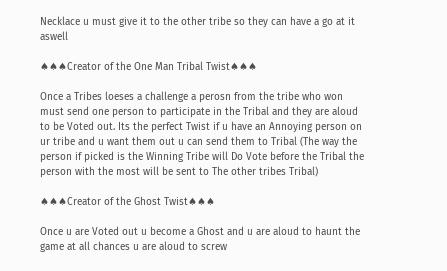Necklace u must give it to the other tribe so they can have a go at it aswell

♠♠♠Creator of the One Man Tribal Twist♠♠♠

Once a Tribes loeses a challenge a perosn from the tribe who won must send one person to participate in the Tribal and they are aloud to be Voted out. Its the perfect Twist if u have an Annoying person on ur tribe and u want them out u can send them to Tribal (The way the person if picked is the Winning Tribe will Do Vote before the Tribal the person with the most will be sent to The other tribes Tribal)

♠♠♠Creator of the Ghost Twist♠♠♠

Once u are Voted out u become a Ghost and u are aloud to haunt the game at all chances u are aloud to screw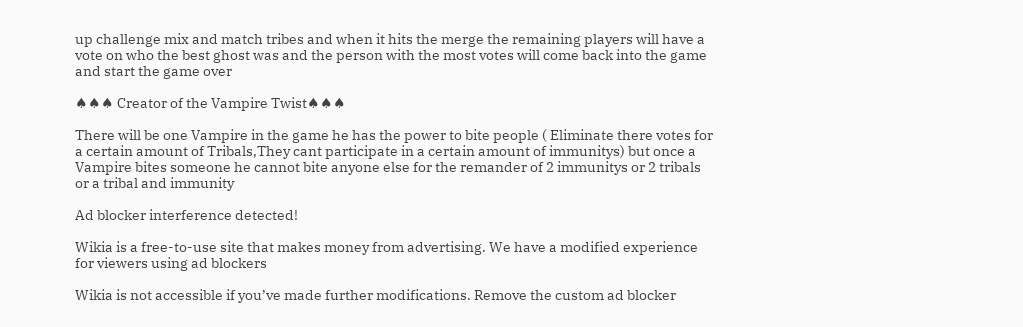up challenge mix and match tribes and when it hits the merge the remaining players will have a vote on who the best ghost was and the person with the most votes will come back into the game and start the game over

♠♠♠ Creator of the Vampire Twist♠♠♠

There will be one Vampire in the game he has the power to bite people ( Eliminate there votes for a certain amount of Tribals,They cant participate in a certain amount of immunitys) but once a Vampire bites someone he cannot bite anyone else for the remander of 2 immunitys or 2 tribals or a tribal and immunity

Ad blocker interference detected!

Wikia is a free-to-use site that makes money from advertising. We have a modified experience for viewers using ad blockers

Wikia is not accessible if you’ve made further modifications. Remove the custom ad blocker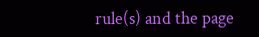rule(s) and the page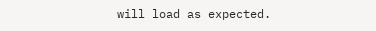will load as expected.